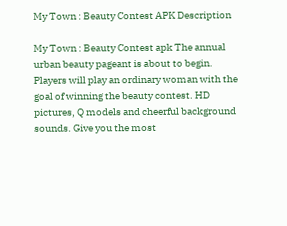My Town : Beauty Contest APK Description

My Town : Beauty Contest apk The annual urban beauty pageant is about to begin. Players will play an ordinary woman with the goal of winning the beauty contest. HD pictures, Q models and cheerful background sounds. Give you the most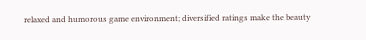relaxed and humorous game environment; diversified ratings make the beauty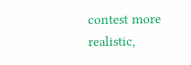contest more realistic,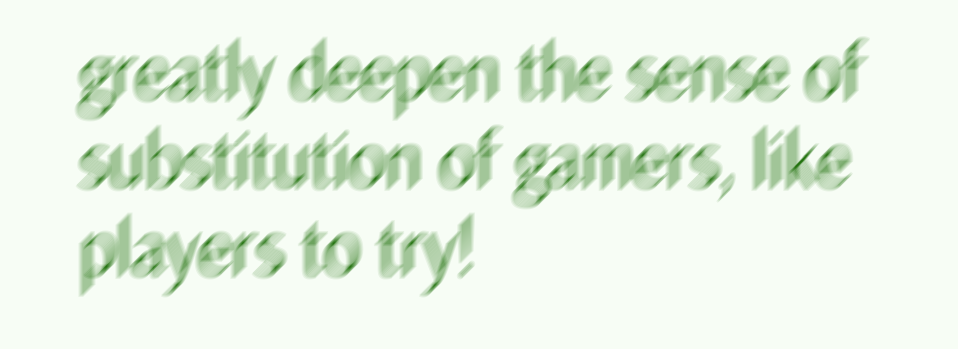greatly deepen the sense of substitution of gamers, like players to try!